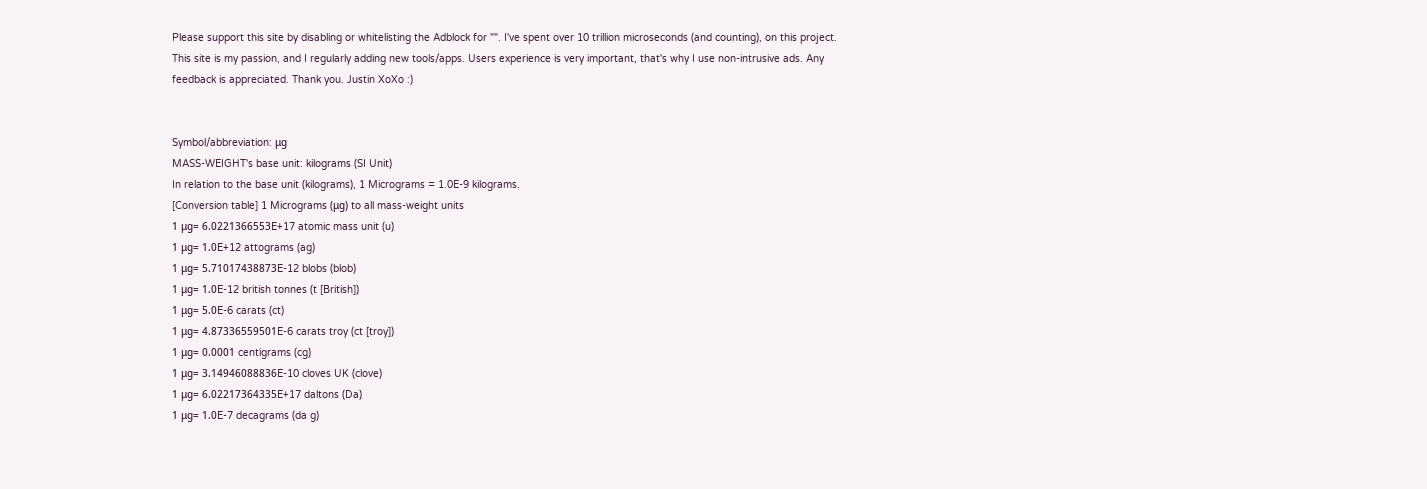Please support this site by disabling or whitelisting the Adblock for "". I've spent over 10 trillion microseconds (and counting), on this project. This site is my passion, and I regularly adding new tools/apps. Users experience is very important, that's why I use non-intrusive ads. Any feedback is appreciated. Thank you. Justin XoXo :)


Symbol/abbreviation: μg
MASS-WEIGHT's base unit: kilograms (SI Unit)
In relation to the base unit (kilograms), 1 Micrograms = 1.0E-9 kilograms.
[Conversion table] 1 Micrograms (μg) to all mass-weight units
1 μg= 6.0221366553E+17 atomic mass unit (u)
1 μg= 1.0E+12 attograms (ag)
1 μg= 5.71017438873E-12 blobs (blob)
1 μg= 1.0E-12 british tonnes (t [British])
1 μg= 5.0E-6 carats (ct)
1 μg= 4.87336559501E-6 carats troy (ct [troy])
1 μg= 0.0001 centigrams (cg)
1 μg= 3.14946088836E-10 cloves UK (clove)
1 μg= 6.02217364335E+17 daltons (Da)
1 μg= 1.0E-7 decagrams (da g)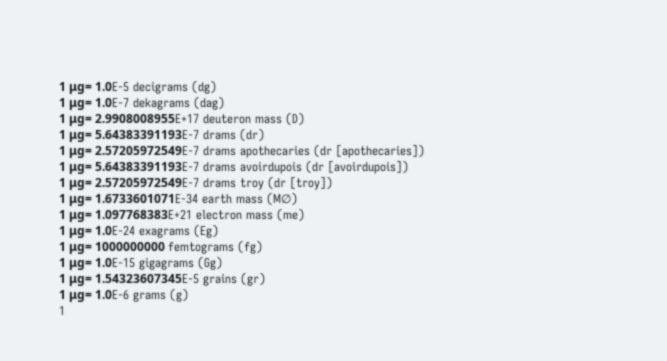1 μg= 1.0E-5 decigrams (dg)
1 μg= 1.0E-7 dekagrams (dag)
1 μg= 2.9908008955E+17 deuteron mass (D)
1 μg= 5.64383391193E-7 drams (dr)
1 μg= 2.57205972549E-7 drams apothecaries (dr [apothecaries])
1 μg= 5.64383391193E-7 drams avoirdupois (dr [avoirdupois])
1 μg= 2.57205972549E-7 drams troy (dr [troy])
1 μg= 1.6733601071E-34 earth mass (M∅)
1 μg= 1.097768383E+21 electron mass (me)
1 μg= 1.0E-24 exagrams (Eg)
1 μg= 1000000000 femtograms (fg)
1 μg= 1.0E-15 gigagrams (Gg)
1 μg= 1.54323607345E-5 grains (gr)
1 μg= 1.0E-6 grams (g)
1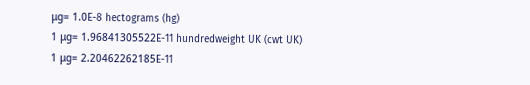μg= 1.0E-8 hectograms (hg)
1 μg= 1.96841305522E-11 hundredweight UK (cwt UK)
1 μg= 2.20462262185E-11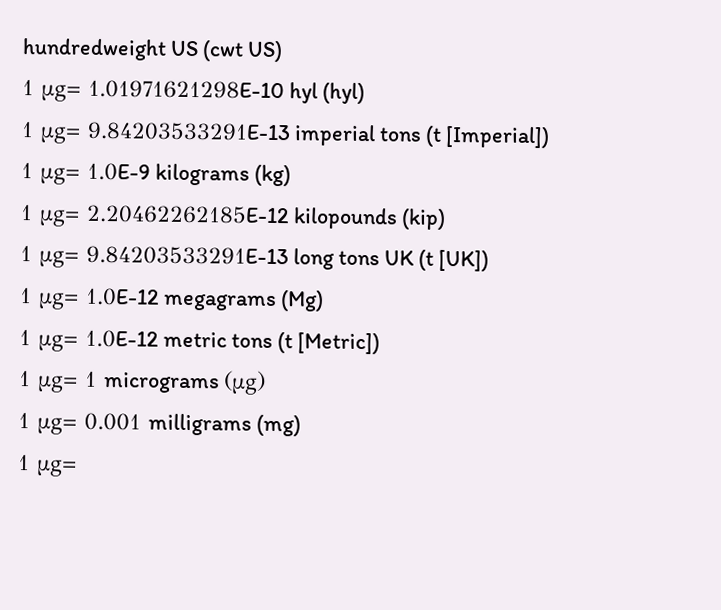hundredweight US (cwt US)
1 μg= 1.01971621298E-10 hyl (hyl)
1 μg= 9.84203533291E-13 imperial tons (t [Imperial])
1 μg= 1.0E-9 kilograms (kg)
1 μg= 2.20462262185E-12 kilopounds (kip)
1 μg= 9.84203533291E-13 long tons UK (t [UK])
1 μg= 1.0E-12 megagrams (Mg)
1 μg= 1.0E-12 metric tons (t [Metric])
1 μg= 1 micrograms (μg)
1 μg= 0.001 milligrams (mg)
1 μg=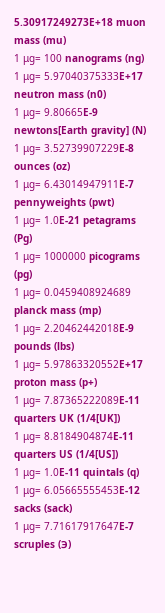5.30917249273E+18 muon mass (mu)
1 μg= 100 nanograms (ng)
1 μg= 5.97040375333E+17 neutron mass (n0)
1 μg= 9.80665E-9 newtons[Earth gravity] (N)
1 μg= 3.52739907229E-8 ounces (oz)
1 μg= 6.43014947911E-7 pennyweights (pwt)
1 μg= 1.0E-21 petagrams (Pg)
1 μg= 1000000 picograms (pg)
1 μg= 0.0459408924689 planck mass (mp)
1 μg= 2.20462442018E-9 pounds (lbs)
1 μg= 5.97863320552E+17 proton mass (p+)
1 μg= 7.87365222089E-11 quarters UK (1/4[UK])
1 μg= 8.8184904874E-11 quarters US (1/4[US])
1 μg= 1.0E-11 quintals (q)
1 μg= 6.05665555453E-12 sacks (sack)
1 μg= 7.71617917647E-7 scruples (℈)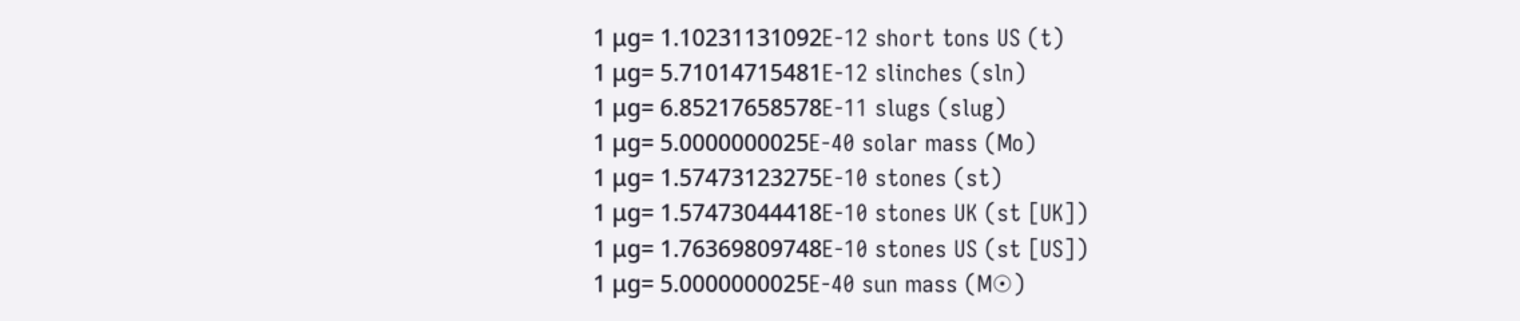1 μg= 1.10231131092E-12 short tons US (t)
1 μg= 5.71014715481E-12 slinches (sln)
1 μg= 6.85217658578E-11 slugs (slug)
1 μg= 5.0000000025E-40 solar mass (Mo)
1 μg= 1.57473123275E-10 stones (st)
1 μg= 1.57473044418E-10 stones UK (st [UK])
1 μg= 1.76369809748E-10 stones US (st [US])
1 μg= 5.0000000025E-40 sun mass (M☉)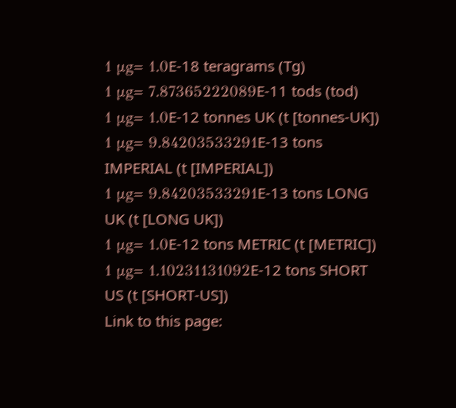1 μg= 1.0E-18 teragrams (Tg)
1 μg= 7.87365222089E-11 tods (tod)
1 μg= 1.0E-12 tonnes UK (t [tonnes-UK])
1 μg= 9.84203533291E-13 tons IMPERIAL (t [IMPERIAL])
1 μg= 9.84203533291E-13 tons LONG UK (t [LONG UK])
1 μg= 1.0E-12 tons METRIC (t [METRIC])
1 μg= 1.10231131092E-12 tons SHORT US (t [SHORT-US])
Link to this page: